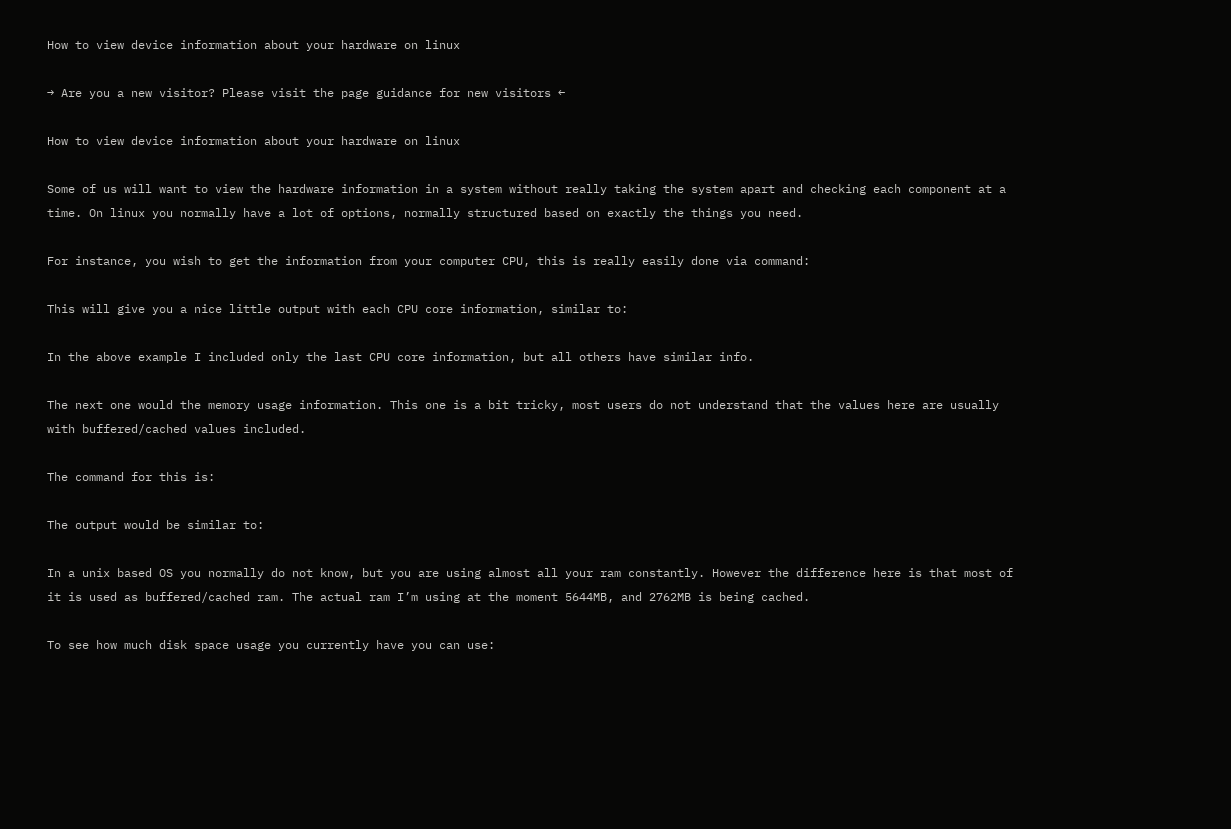How to view device information about your hardware on linux

→ Are you a new visitor? Please visit the page guidance for new visitors ←

How to view device information about your hardware on linux

Some of us will want to view the hardware information in a system without really taking the system apart and checking each component at a time. On linux you normally have a lot of options, normally structured based on exactly the things you need.

For instance, you wish to get the information from your computer CPU, this is really easily done via command:

This will give you a nice little output with each CPU core information, similar to:

In the above example I included only the last CPU core information, but all others have similar info.

The next one would the memory usage information. This one is a bit tricky, most users do not understand that the values here are usually with buffered/cached values included.

The command for this is:

The output would be similar to:

In a unix based OS you normally do not know, but you are using almost all your ram constantly. However the difference here is that most of it is used as buffered/cached ram. The actual ram I’m using at the moment 5644MB, and 2762MB is being cached.

To see how much disk space usage you currently have you can use: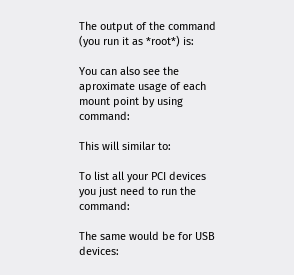The output of the command (you run it as *root*) is:

You can also see the aproximate usage of each mount point by using command:

This will similar to:

To list all your PCI devices you just need to run the command:

The same would be for USB devices: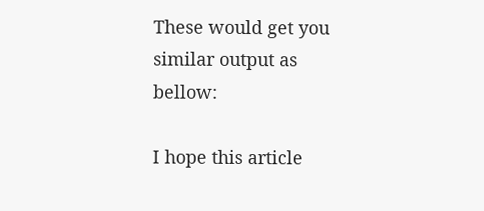These would get you similar output as bellow:

I hope this article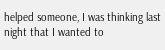helped someone, I was thinking last night that I wanted to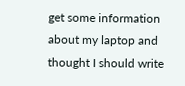get some information about my laptop and thought I should write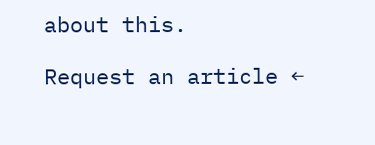about this.

Request an article ←